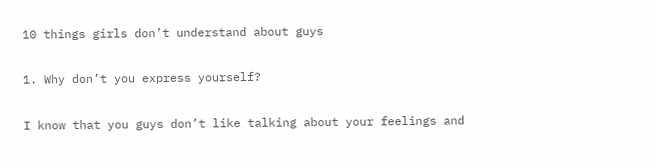10 things girls don’t understand about guys

1. Why don’t you express yourself?

I know that you guys don’t like talking about your feelings and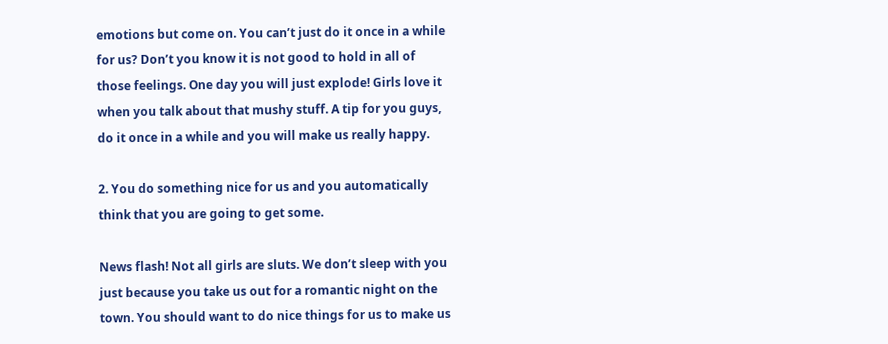emotions but come on. You can’t just do it once in a while for us? Don’t you know it is not good to hold in all of those feelings. One day you will just explode! Girls love it when you talk about that mushy stuff. A tip for you guys, do it once in a while and you will make us really happy.

2. You do something nice for us and you automatically think that you are going to get some.

News flash! Not all girls are sluts. We don’t sleep with you just because you take us out for a romantic night on the town. You should want to do nice things for us to make us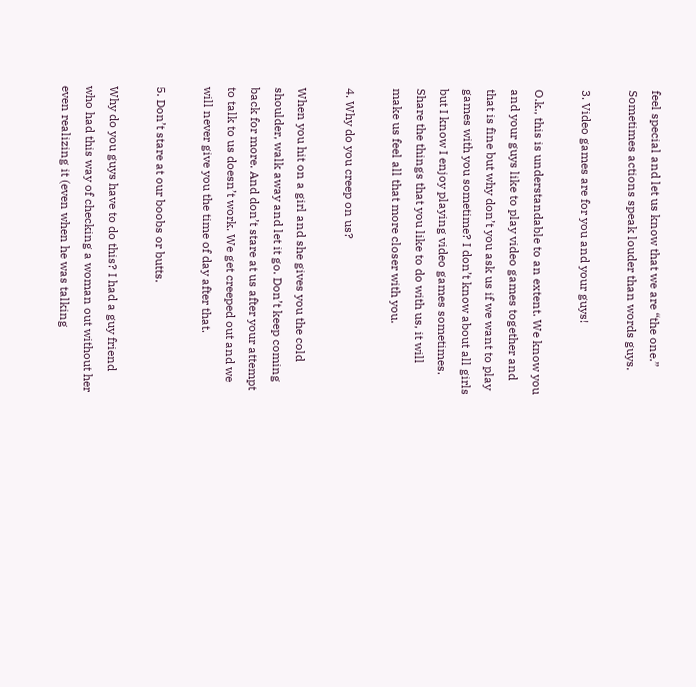feel special and let us know that we are “the one.” Sometimes actions speak louder than words guys.

3. Video games are for you and your guys!

O.k., this is understandable to an extent. We know you and your guys like to play video games together and that is fine but why don’t you ask us if we want to play games with you sometime? I don’t know about all girls but I know I enjoy playing video games sometimes. Share the things that you like to do with us, it will make us feel all that more closer with you.

4. Why do you creep on us?

When you hit on a girl and she gives you the cold shoulder, walk away and let it go. Don’t keep coming back for more. And don’t stare at us after your attempt to talk to us doesn’t work. We get creeped out and we will never give you the time of day after that.

5. Don’t stare at our boobs or butts.

Why do you guys have to do this? I had a guy friend who had this way of checking a woman out without her even realizing it (even when he was talking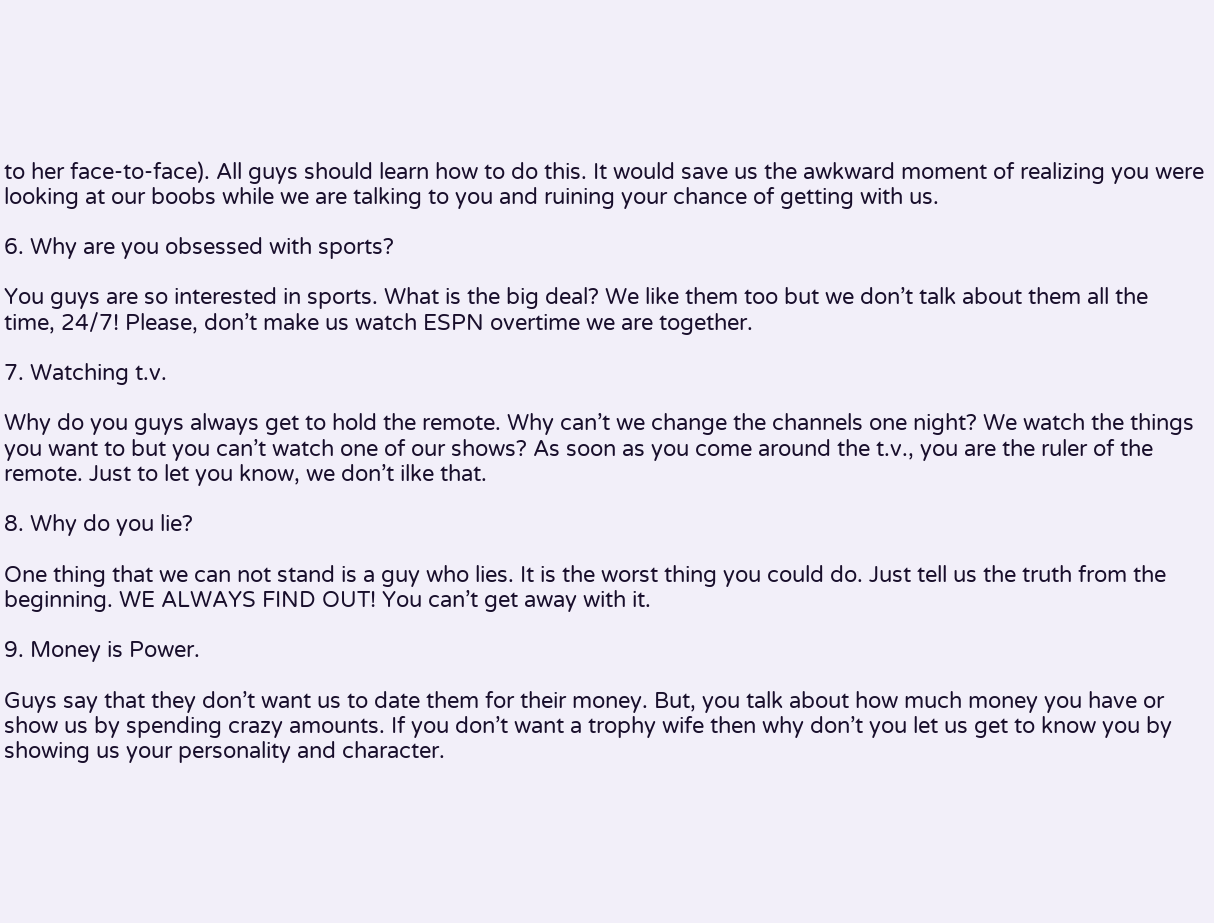to her face-to-face). All guys should learn how to do this. It would save us the awkward moment of realizing you were looking at our boobs while we are talking to you and ruining your chance of getting with us.

6. Why are you obsessed with sports?

You guys are so interested in sports. What is the big deal? We like them too but we don’t talk about them all the time, 24/7! Please, don’t make us watch ESPN overtime we are together.

7. Watching t.v.

Why do you guys always get to hold the remote. Why can’t we change the channels one night? We watch the things you want to but you can’t watch one of our shows? As soon as you come around the t.v., you are the ruler of the remote. Just to let you know, we don’t ilke that.

8. Why do you lie?

One thing that we can not stand is a guy who lies. It is the worst thing you could do. Just tell us the truth from the beginning. WE ALWAYS FIND OUT! You can’t get away with it.

9. Money is Power.

Guys say that they don’t want us to date them for their money. But, you talk about how much money you have or show us by spending crazy amounts. If you don’t want a trophy wife then why don’t you let us get to know you by showing us your personality and character.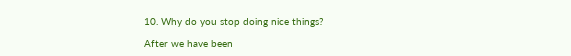10. Why do you stop doing nice things?

After we have been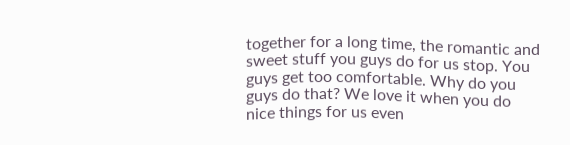together for a long time, the romantic and sweet stuff you guys do for us stop. You guys get too comfortable. Why do you guys do that? We love it when you do nice things for us even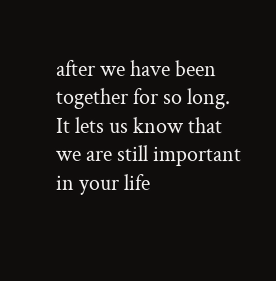after we have been together for so long. It lets us know that we are still important in your life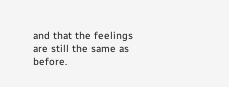and that the feelings are still the same as before.